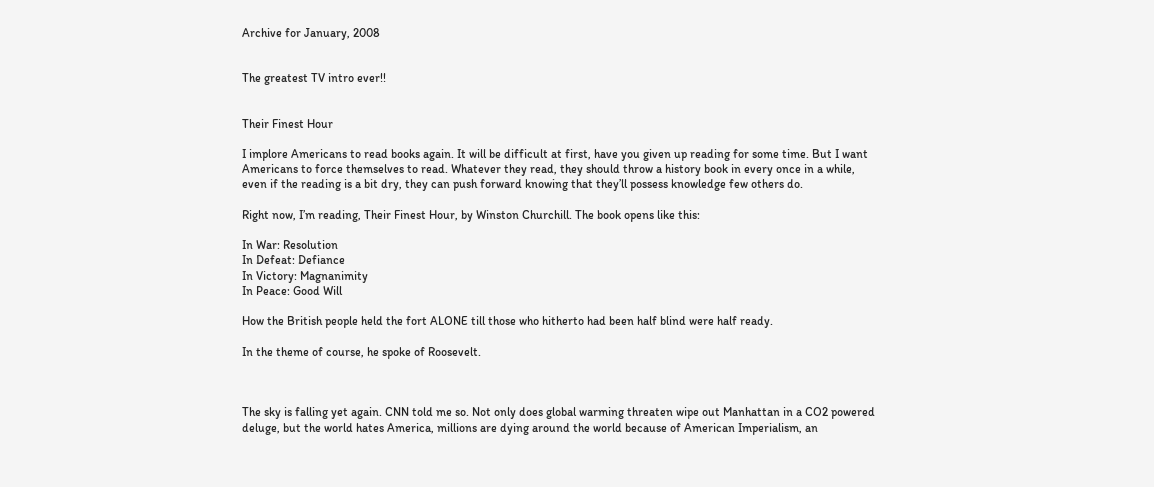Archive for January, 2008


The greatest TV intro ever!!


Their Finest Hour

I implore Americans to read books again. It will be difficult at first, have you given up reading for some time. But I want Americans to force themselves to read. Whatever they read, they should throw a history book in every once in a while, even if the reading is a bit dry, they can push forward knowing that they’ll possess knowledge few others do.

Right now, I’m reading, Their Finest Hour, by Winston Churchill. The book opens like this:

In War: Resolution
In Defeat: Defiance
In Victory: Magnanimity
In Peace: Good Will

How the British people held the fort ALONE till those who hitherto had been half blind were half ready.

In the theme of course, he spoke of Roosevelt.



The sky is falling yet again. CNN told me so. Not only does global warming threaten wipe out Manhattan in a CO2 powered deluge, but the world hates America, millions are dying around the world because of American Imperialism, an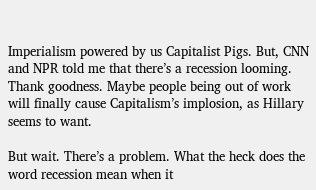Imperialism powered by us Capitalist Pigs. But, CNN and NPR told me that there’s a recession looming. Thank goodness. Maybe people being out of work will finally cause Capitalism’s implosion, as Hillary seems to want.

But wait. There’s a problem. What the heck does the word recession mean when it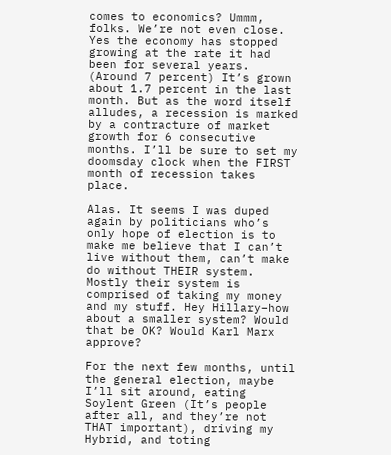comes to economics? Ummm, folks. We’re not even close. Yes the economy has stopped growing at the rate it had been for several years. (Around 7 percent) It’s grown about 1.7 percent in the last month. But as the word itself alludes, a recession is marked by a contracture of market growth for 6 consecutive months. I’ll be sure to set my doomsday clock when the FIRST month of recession takes place.

Alas. It seems I was duped again by politicians who’s only hope of election is to make me believe that I can’t live without them, can’t make do without THEIR system. Mostly their system is comprised of taking my money and my stuff. Hey Hillary–how about a smaller system? Would that be OK? Would Karl Marx approve?

For the next few months, until the general election, maybe I’ll sit around, eating Soylent Green (It’s people after all, and they’re not THAT important), driving my Hybrid, and toting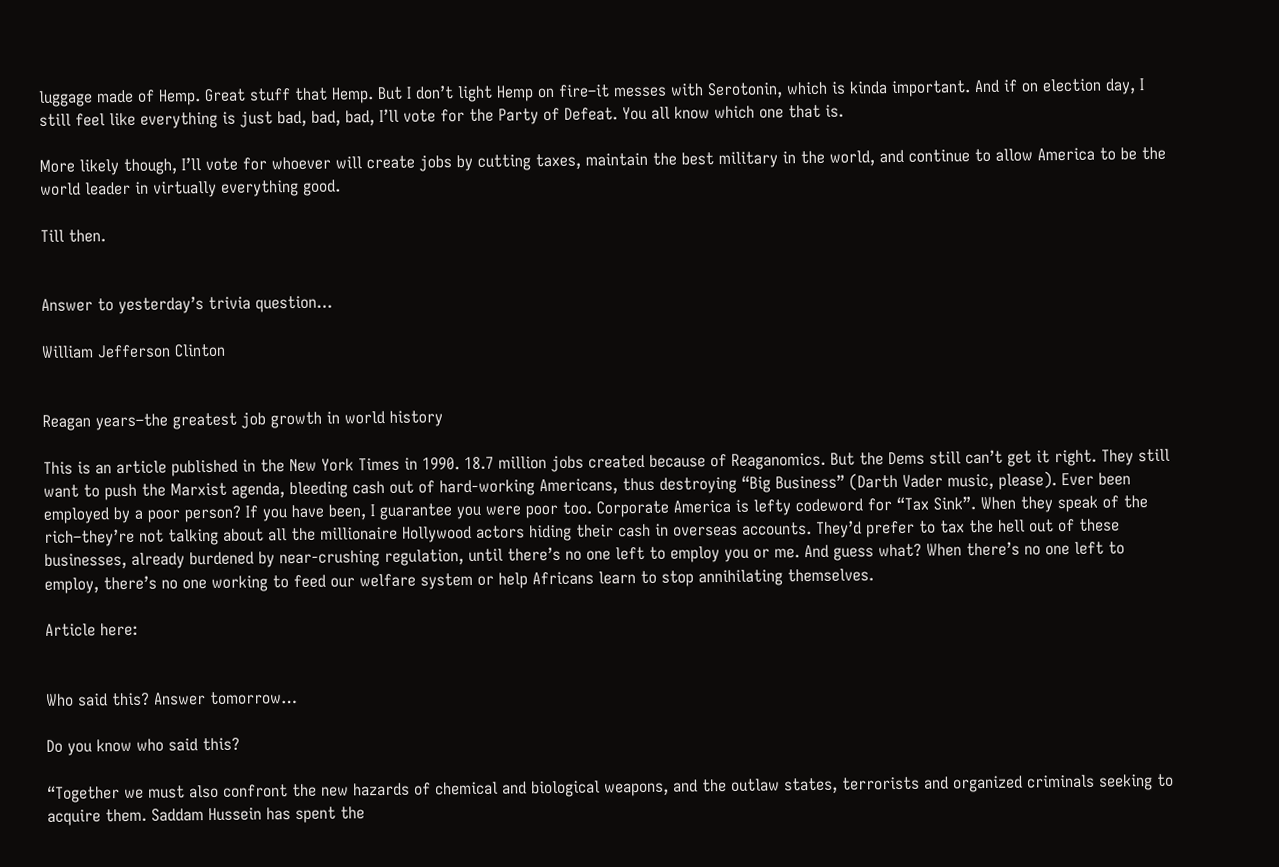luggage made of Hemp. Great stuff that Hemp. But I don’t light Hemp on fire–it messes with Serotonin, which is kinda important. And if on election day, I still feel like everything is just bad, bad, bad, I’ll vote for the Party of Defeat. You all know which one that is.

More likely though, I’ll vote for whoever will create jobs by cutting taxes, maintain the best military in the world, and continue to allow America to be the world leader in virtually everything good.

Till then.


Answer to yesterday’s trivia question…

William Jefferson Clinton


Reagan years–the greatest job growth in world history

This is an article published in the New York Times in 1990. 18.7 million jobs created because of Reaganomics. But the Dems still can’t get it right. They still want to push the Marxist agenda, bleeding cash out of hard-working Americans, thus destroying “Big Business” (Darth Vader music, please). Ever been employed by a poor person? If you have been, I guarantee you were poor too. Corporate America is lefty codeword for “Tax Sink”. When they speak of the rich–they’re not talking about all the millionaire Hollywood actors hiding their cash in overseas accounts. They’d prefer to tax the hell out of these businesses, already burdened by near-crushing regulation, until there’s no one left to employ you or me. And guess what? When there’s no one left to employ, there’s no one working to feed our welfare system or help Africans learn to stop annihilating themselves.

Article here:


Who said this? Answer tomorrow…

Do you know who said this?

“Together we must also confront the new hazards of chemical and biological weapons, and the outlaw states, terrorists and organized criminals seeking to acquire them. Saddam Hussein has spent the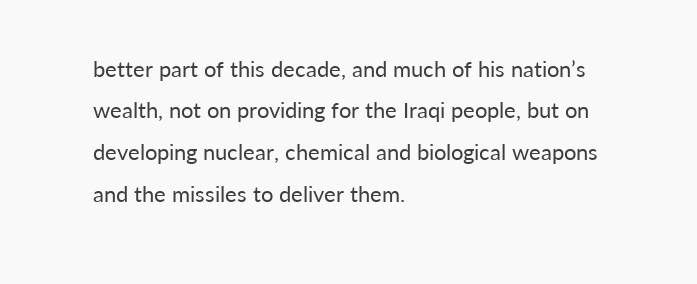better part of this decade, and much of his nation’s wealth, not on providing for the Iraqi people, but on developing nuclear, chemical and biological weapons and the missiles to deliver them.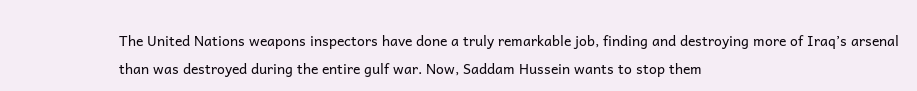The United Nations weapons inspectors have done a truly remarkable job, finding and destroying more of Iraq’s arsenal than was destroyed during the entire gulf war. Now, Saddam Hussein wants to stop them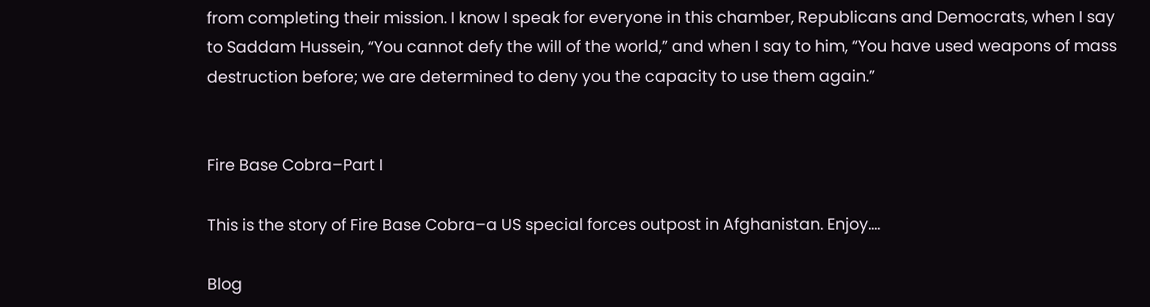from completing their mission. I know I speak for everyone in this chamber, Republicans and Democrats, when I say to Saddam Hussein, “You cannot defy the will of the world,” and when I say to him, “You have used weapons of mass destruction before; we are determined to deny you the capacity to use them again.”


Fire Base Cobra–Part I

This is the story of Fire Base Cobra–a US special forces outpost in Afghanistan. Enjoy….

Blog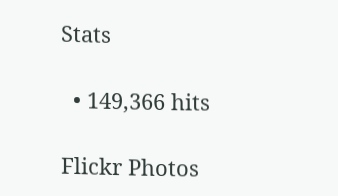Stats

  • 149,366 hits

Flickr Photos